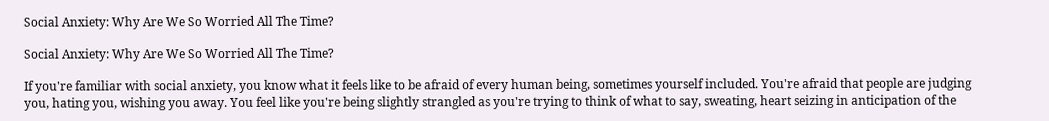Social Anxiety: Why Are We So Worried All The Time?

Social Anxiety: Why Are We So Worried All The Time?

If you're familiar with social anxiety, you know what it feels like to be afraid of every human being, sometimes yourself included. You're afraid that people are judging you, hating you, wishing you away. You feel like you're being slightly strangled as you're trying to think of what to say, sweating, heart seizing in anticipation of the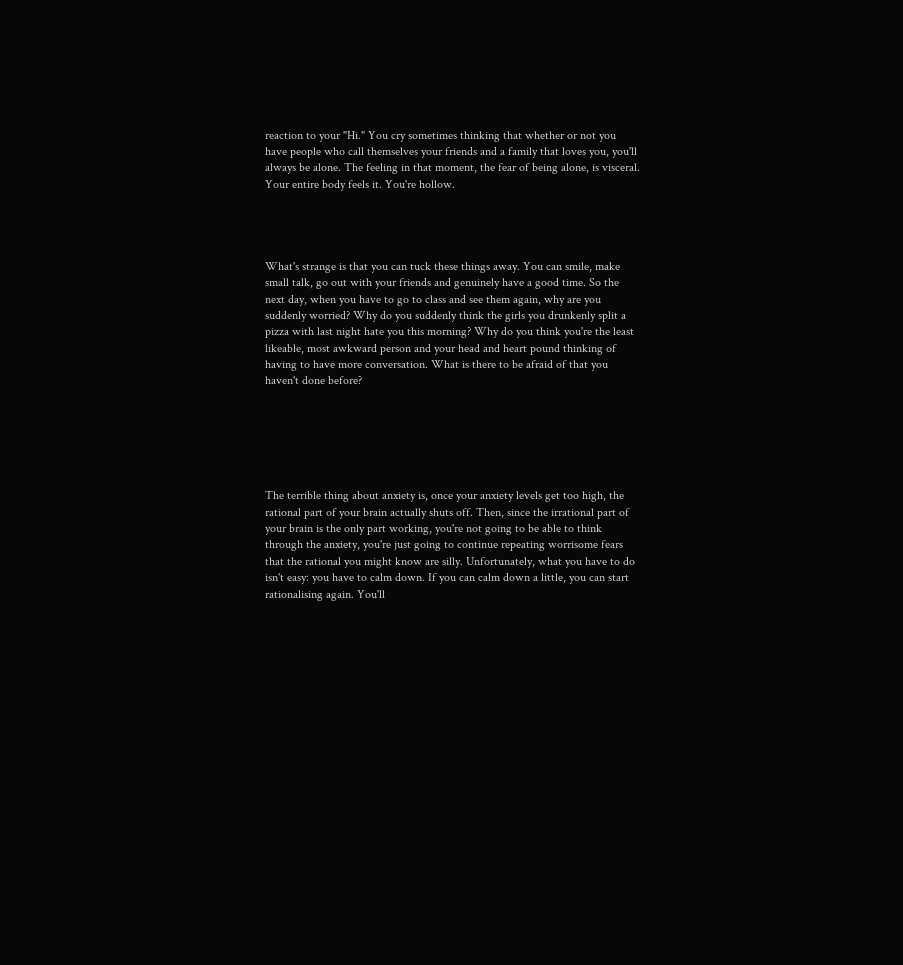reaction to your "Hi." You cry sometimes thinking that whether or not you have people who call themselves your friends and a family that loves you, you'll always be alone. The feeling in that moment, the fear of being alone, is visceral. Your entire body feels it. You're hollow.




What's strange is that you can tuck these things away. You can smile, make small talk, go out with your friends and genuinely have a good time. So the next day, when you have to go to class and see them again, why are you suddenly worried? Why do you suddenly think the girls you drunkenly split a pizza with last night hate you this morning? Why do you think you're the least likeable, most awkward person and your head and heart pound thinking of having to have more conversation. What is there to be afraid of that you haven't done before?






The terrible thing about anxiety is, once your anxiety levels get too high, the rational part of your brain actually shuts off. Then, since the irrational part of your brain is the only part working, you're not going to be able to think through the anxiety, you're just going to continue repeating worrisome fears that the rational you might know are silly. Unfortunately, what you have to do isn't easy: you have to calm down. If you can calm down a little, you can start rationalising again. You'll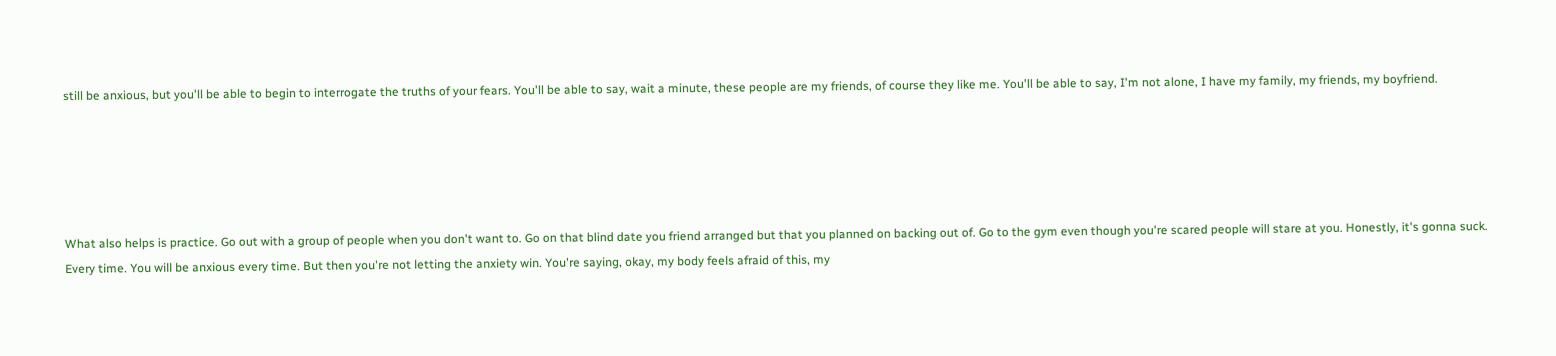still be anxious, but you'll be able to begin to interrogate the truths of your fears. You'll be able to say, wait a minute, these people are my friends, of course they like me. You'll be able to say, I'm not alone, I have my family, my friends, my boyfriend.





What also helps is practice. Go out with a group of people when you don't want to. Go on that blind date you friend arranged but that you planned on backing out of. Go to the gym even though you're scared people will stare at you. Honestly, it's gonna suck. Every time. You will be anxious every time. But then you're not letting the anxiety win. You're saying, okay, my body feels afraid of this, my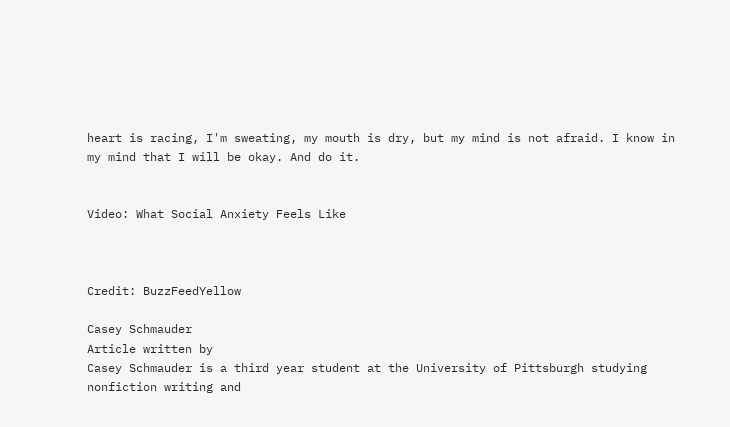heart is racing, I'm sweating, my mouth is dry, but my mind is not afraid. I know in my mind that I will be okay. And do it.


Video: What Social Anxiety Feels Like



Credit: BuzzFeedYellow

Casey Schmauder
Article written by
Casey Schmauder is a third year student at the University of Pittsburgh studying nonfiction writing and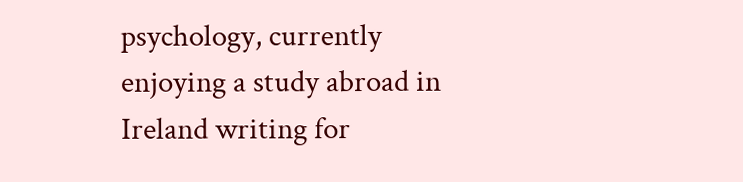psychology, currently enjoying a study abroad in Ireland writing for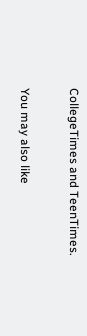CollegeTimes and TeenTimes.

You may also like